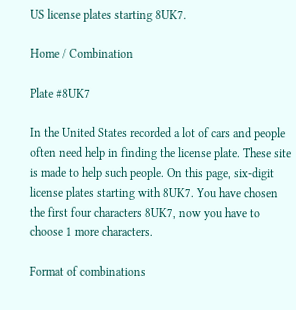US license plates starting 8UK7.

Home / Combination

Plate #8UK7

In the United States recorded a lot of cars and people often need help in finding the license plate. These site is made to help such people. On this page, six-digit license plates starting with 8UK7. You have chosen the first four characters 8UK7, now you have to choose 1 more characters.

Format of combinations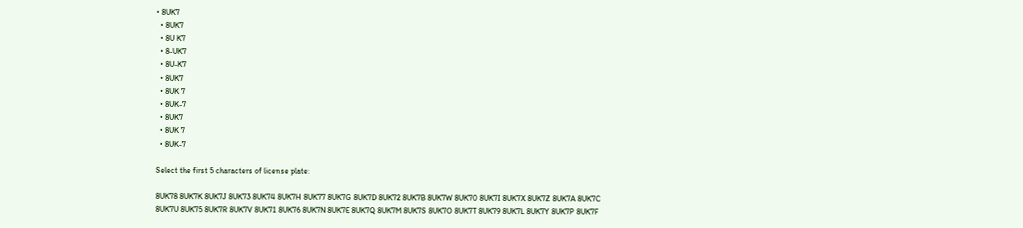• 8UK7
  • 8UK7
  • 8U K7
  • 8-UK7
  • 8U-K7
  • 8UK7
  • 8UK 7
  • 8UK-7
  • 8UK7
  • 8UK 7
  • 8UK-7

Select the first 5 characters of license plate:

8UK78 8UK7K 8UK7J 8UK73 8UK74 8UK7H 8UK77 8UK7G 8UK7D 8UK72 8UK7B 8UK7W 8UK70 8UK7I 8UK7X 8UK7Z 8UK7A 8UK7C 8UK7U 8UK75 8UK7R 8UK7V 8UK71 8UK76 8UK7N 8UK7E 8UK7Q 8UK7M 8UK7S 8UK7O 8UK7T 8UK79 8UK7L 8UK7Y 8UK7P 8UK7F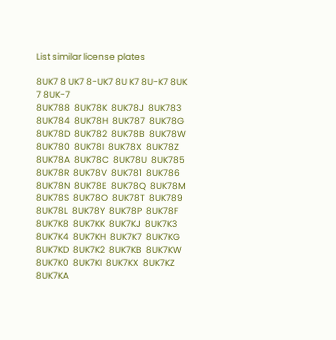List similar license plates

8UK7 8 UK7 8-UK7 8U K7 8U-K7 8UK 7 8UK-7
8UK788  8UK78K  8UK78J  8UK783  8UK784  8UK78H  8UK787  8UK78G  8UK78D  8UK782  8UK78B  8UK78W  8UK780  8UK78I  8UK78X  8UK78Z  8UK78A  8UK78C  8UK78U  8UK785  8UK78R  8UK78V  8UK781  8UK786  8UK78N  8UK78E  8UK78Q  8UK78M  8UK78S  8UK78O  8UK78T  8UK789  8UK78L  8UK78Y  8UK78P  8UK78F
8UK7K8  8UK7KK  8UK7KJ  8UK7K3  8UK7K4  8UK7KH  8UK7K7  8UK7KG  8UK7KD  8UK7K2  8UK7KB  8UK7KW  8UK7K0  8UK7KI  8UK7KX  8UK7KZ  8UK7KA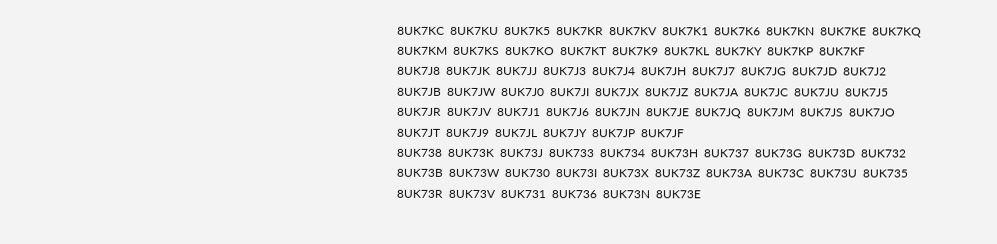8UK7KC  8UK7KU  8UK7K5  8UK7KR  8UK7KV  8UK7K1  8UK7K6  8UK7KN  8UK7KE  8UK7KQ  8UK7KM  8UK7KS  8UK7KO  8UK7KT  8UK7K9  8UK7KL  8UK7KY  8UK7KP  8UK7KF
8UK7J8  8UK7JK  8UK7JJ  8UK7J3  8UK7J4  8UK7JH  8UK7J7  8UK7JG  8UK7JD  8UK7J2  8UK7JB  8UK7JW  8UK7J0  8UK7JI  8UK7JX  8UK7JZ  8UK7JA  8UK7JC  8UK7JU  8UK7J5  8UK7JR  8UK7JV  8UK7J1  8UK7J6  8UK7JN  8UK7JE  8UK7JQ  8UK7JM  8UK7JS  8UK7JO  8UK7JT  8UK7J9  8UK7JL  8UK7JY  8UK7JP  8UK7JF
8UK738  8UK73K  8UK73J  8UK733  8UK734  8UK73H  8UK737  8UK73G  8UK73D  8UK732  8UK73B  8UK73W  8UK730  8UK73I  8UK73X  8UK73Z  8UK73A  8UK73C  8UK73U  8UK735  8UK73R  8UK73V  8UK731  8UK736  8UK73N  8UK73E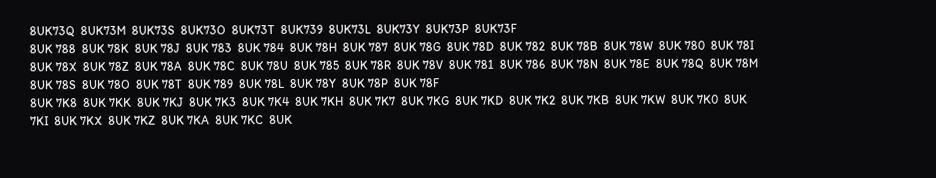8UK73Q  8UK73M  8UK73S  8UK73O  8UK73T  8UK739  8UK73L  8UK73Y  8UK73P  8UK73F
8UK 788  8UK 78K  8UK 78J  8UK 783  8UK 784  8UK 78H  8UK 787  8UK 78G  8UK 78D  8UK 782  8UK 78B  8UK 78W  8UK 780  8UK 78I  8UK 78X  8UK 78Z  8UK 78A  8UK 78C  8UK 78U  8UK 785  8UK 78R  8UK 78V  8UK 781  8UK 786  8UK 78N  8UK 78E  8UK 78Q  8UK 78M  8UK 78S  8UK 78O  8UK 78T  8UK 789  8UK 78L  8UK 78Y  8UK 78P  8UK 78F
8UK 7K8  8UK 7KK  8UK 7KJ  8UK 7K3  8UK 7K4  8UK 7KH  8UK 7K7  8UK 7KG  8UK 7KD  8UK 7K2  8UK 7KB  8UK 7KW  8UK 7K0  8UK 7KI  8UK 7KX  8UK 7KZ  8UK 7KA  8UK 7KC  8UK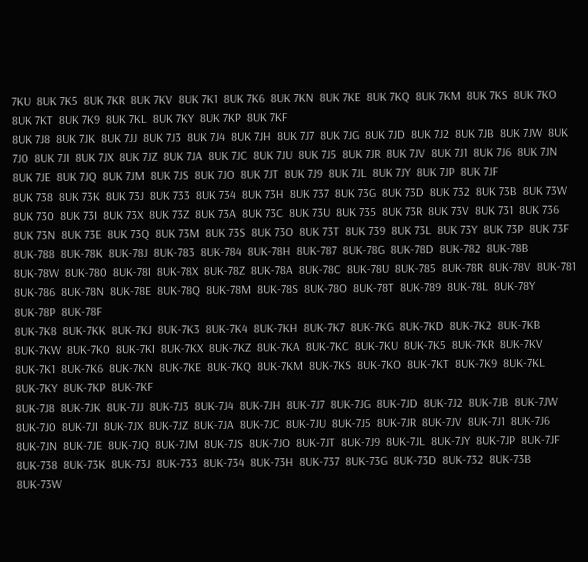7KU  8UK 7K5  8UK 7KR  8UK 7KV  8UK 7K1  8UK 7K6  8UK 7KN  8UK 7KE  8UK 7KQ  8UK 7KM  8UK 7KS  8UK 7KO  8UK 7KT  8UK 7K9  8UK 7KL  8UK 7KY  8UK 7KP  8UK 7KF
8UK 7J8  8UK 7JK  8UK 7JJ  8UK 7J3  8UK 7J4  8UK 7JH  8UK 7J7  8UK 7JG  8UK 7JD  8UK 7J2  8UK 7JB  8UK 7JW  8UK 7J0  8UK 7JI  8UK 7JX  8UK 7JZ  8UK 7JA  8UK 7JC  8UK 7JU  8UK 7J5  8UK 7JR  8UK 7JV  8UK 7J1  8UK 7J6  8UK 7JN  8UK 7JE  8UK 7JQ  8UK 7JM  8UK 7JS  8UK 7JO  8UK 7JT  8UK 7J9  8UK 7JL  8UK 7JY  8UK 7JP  8UK 7JF
8UK 738  8UK 73K  8UK 73J  8UK 733  8UK 734  8UK 73H  8UK 737  8UK 73G  8UK 73D  8UK 732  8UK 73B  8UK 73W  8UK 730  8UK 73I  8UK 73X  8UK 73Z  8UK 73A  8UK 73C  8UK 73U  8UK 735  8UK 73R  8UK 73V  8UK 731  8UK 736  8UK 73N  8UK 73E  8UK 73Q  8UK 73M  8UK 73S  8UK 73O  8UK 73T  8UK 739  8UK 73L  8UK 73Y  8UK 73P  8UK 73F
8UK-788  8UK-78K  8UK-78J  8UK-783  8UK-784  8UK-78H  8UK-787  8UK-78G  8UK-78D  8UK-782  8UK-78B  8UK-78W  8UK-780  8UK-78I  8UK-78X  8UK-78Z  8UK-78A  8UK-78C  8UK-78U  8UK-785  8UK-78R  8UK-78V  8UK-781  8UK-786  8UK-78N  8UK-78E  8UK-78Q  8UK-78M  8UK-78S  8UK-78O  8UK-78T  8UK-789  8UK-78L  8UK-78Y  8UK-78P  8UK-78F
8UK-7K8  8UK-7KK  8UK-7KJ  8UK-7K3  8UK-7K4  8UK-7KH  8UK-7K7  8UK-7KG  8UK-7KD  8UK-7K2  8UK-7KB  8UK-7KW  8UK-7K0  8UK-7KI  8UK-7KX  8UK-7KZ  8UK-7KA  8UK-7KC  8UK-7KU  8UK-7K5  8UK-7KR  8UK-7KV  8UK-7K1  8UK-7K6  8UK-7KN  8UK-7KE  8UK-7KQ  8UK-7KM  8UK-7KS  8UK-7KO  8UK-7KT  8UK-7K9  8UK-7KL  8UK-7KY  8UK-7KP  8UK-7KF
8UK-7J8  8UK-7JK  8UK-7JJ  8UK-7J3  8UK-7J4  8UK-7JH  8UK-7J7  8UK-7JG  8UK-7JD  8UK-7J2  8UK-7JB  8UK-7JW  8UK-7J0  8UK-7JI  8UK-7JX  8UK-7JZ  8UK-7JA  8UK-7JC  8UK-7JU  8UK-7J5  8UK-7JR  8UK-7JV  8UK-7J1  8UK-7J6  8UK-7JN  8UK-7JE  8UK-7JQ  8UK-7JM  8UK-7JS  8UK-7JO  8UK-7JT  8UK-7J9  8UK-7JL  8UK-7JY  8UK-7JP  8UK-7JF
8UK-738  8UK-73K  8UK-73J  8UK-733  8UK-734  8UK-73H  8UK-737  8UK-73G  8UK-73D  8UK-732  8UK-73B  8UK-73W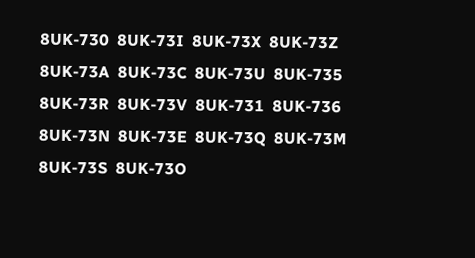8UK-730  8UK-73I  8UK-73X  8UK-73Z  8UK-73A  8UK-73C  8UK-73U  8UK-735  8UK-73R  8UK-73V  8UK-731  8UK-736  8UK-73N  8UK-73E  8UK-73Q  8UK-73M  8UK-73S  8UK-73O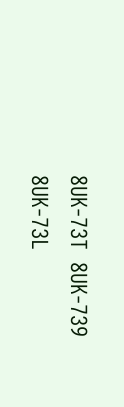8UK-73T  8UK-739  8UK-73L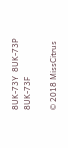8UK-73Y  8UK-73P  8UK-73F

© 2018 MissCitrus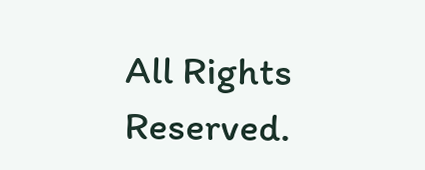All Rights Reserved.